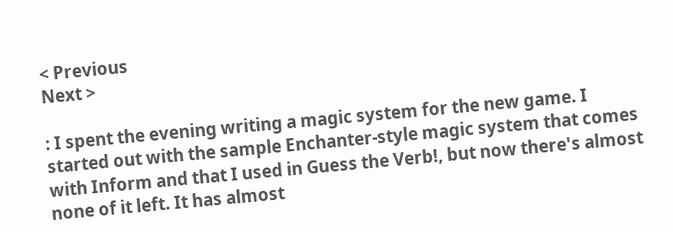< Previous
Next >

: I spent the evening writing a magic system for the new game. I started out with the sample Enchanter-style magic system that comes with Inform and that I used in Guess the Verb!, but now there's almost none of it left. It has almost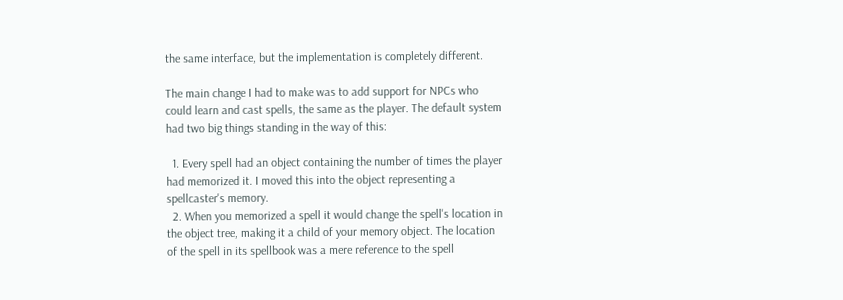the same interface, but the implementation is completely different.

The main change I had to make was to add support for NPCs who could learn and cast spells, the same as the player. The default system had two big things standing in the way of this:

  1. Every spell had an object containing the number of times the player had memorized it. I moved this into the object representing a spellcaster's memory.
  2. When you memorized a spell it would change the spell's location in the object tree, making it a child of your memory object. The location of the spell in its spellbook was a mere reference to the spell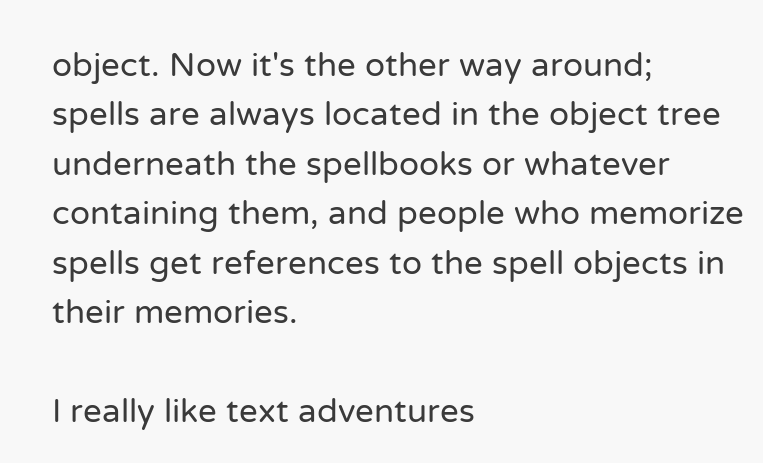object. Now it's the other way around; spells are always located in the object tree underneath the spellbooks or whatever containing them, and people who memorize spells get references to the spell objects in their memories.

I really like text adventures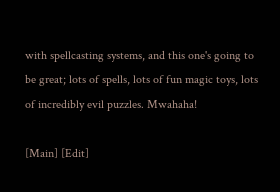with spellcasting systems, and this one's going to be great; lots of spells, lots of fun magic toys, lots of incredibly evil puzzles. Mwahaha!

[Main] [Edit]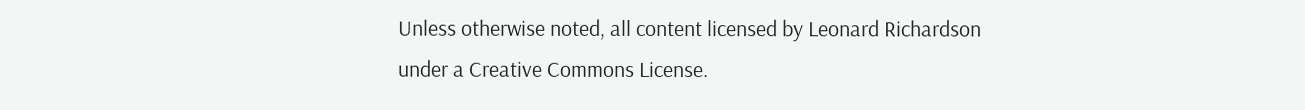Unless otherwise noted, all content licensed by Leonard Richardson
under a Creative Commons License.